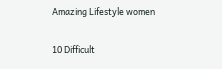Amazing Lifestyle women

10 Difficult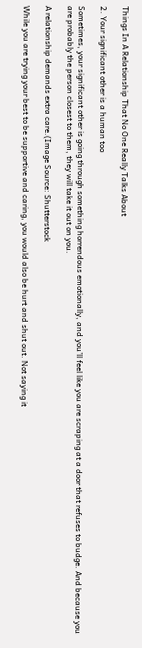Things In A Relationship That No One Really Talks About

2. Your significant other is a human too

Sometimes, your significant other is going through something horrendous emotionally, and you’ll feel like you are scraping at a door that refuses to budge. And because you are probably the person closest to them, they will take it out on you.

A relationship demands extra care.(Image Source: Shutterstock

While you are trying your best to be supportive and caring, you would also be hurt and shut out. Not saying it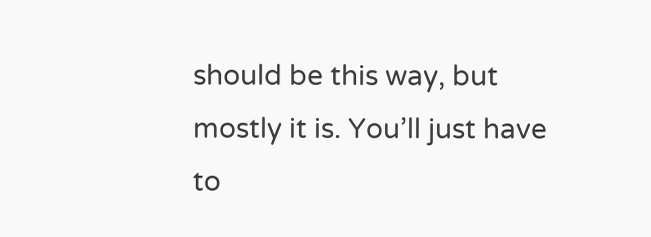should be this way, but mostly it is. You’ll just have to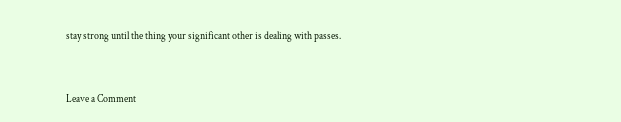stay strong until the thing your significant other is dealing with passes.


Leave a Comment